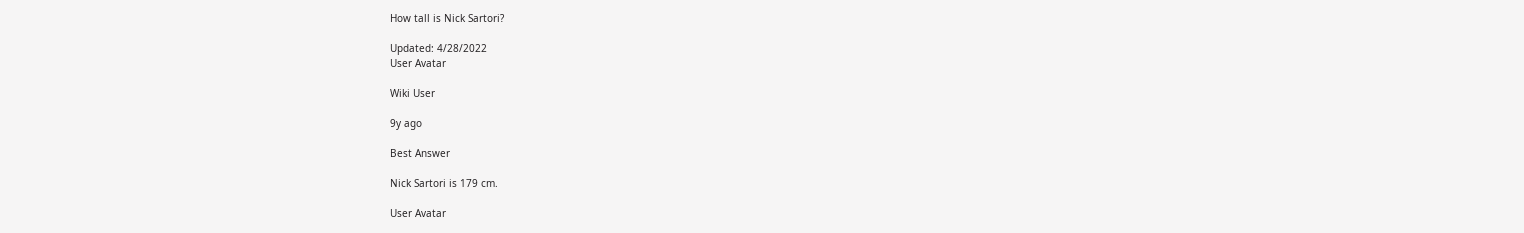How tall is Nick Sartori?

Updated: 4/28/2022
User Avatar

Wiki User

9y ago

Best Answer

Nick Sartori is 179 cm.

User Avatar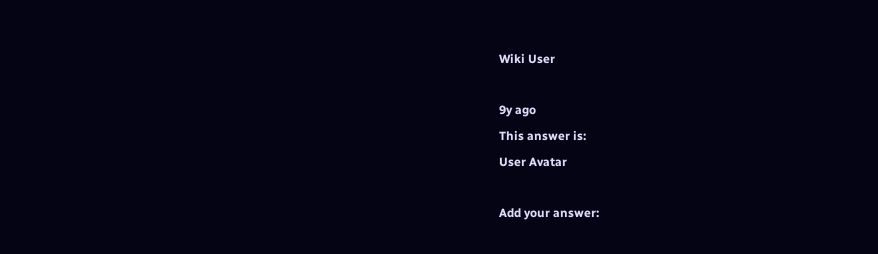Wiki User

9y ago
This answer is:
User Avatar

Add your answer: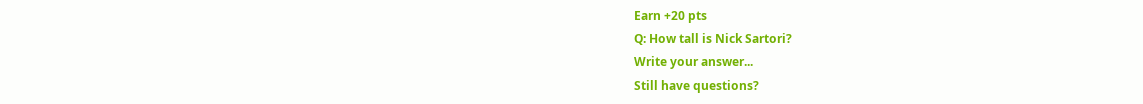Earn +20 pts
Q: How tall is Nick Sartori?
Write your answer...
Still have questions?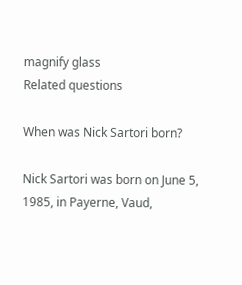magnify glass
Related questions

When was Nick Sartori born?

Nick Sartori was born on June 5, 1985, in Payerne, Vaud,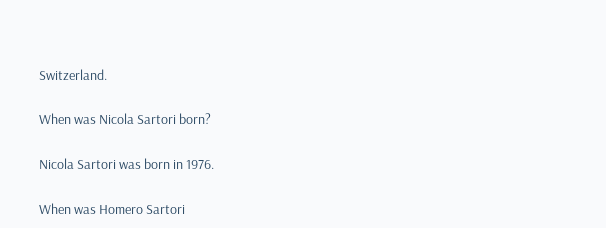Switzerland.

When was Nicola Sartori born?

Nicola Sartori was born in 1976.

When was Homero Sartori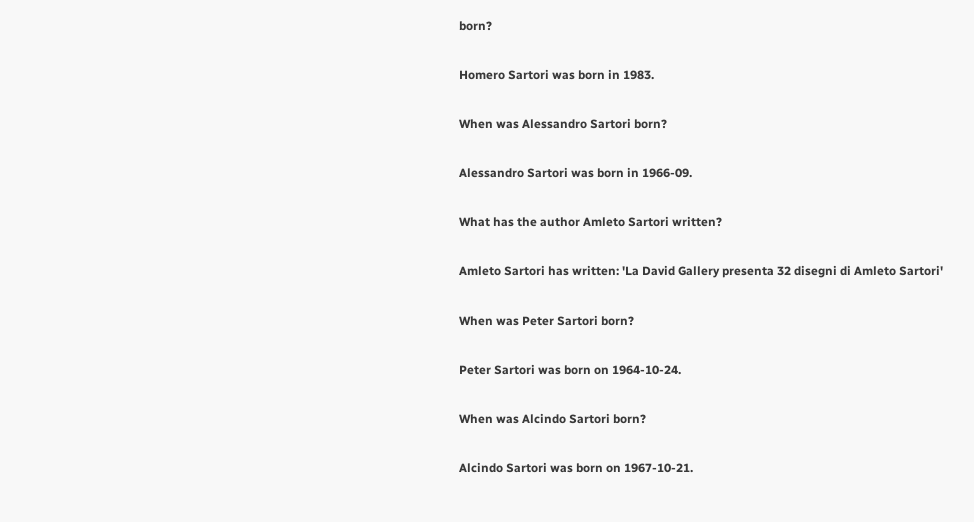born?

Homero Sartori was born in 1983.

When was Alessandro Sartori born?

Alessandro Sartori was born in 1966-09.

What has the author Amleto Sartori written?

Amleto Sartori has written: 'La David Gallery presenta 32 disegni di Amleto Sartori'

When was Peter Sartori born?

Peter Sartori was born on 1964-10-24.

When was Alcindo Sartori born?

Alcindo Sartori was born on 1967-10-21.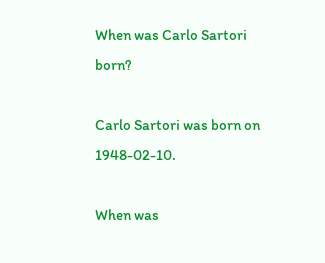When was Carlo Sartori born?

Carlo Sartori was born on 1948-02-10.

When was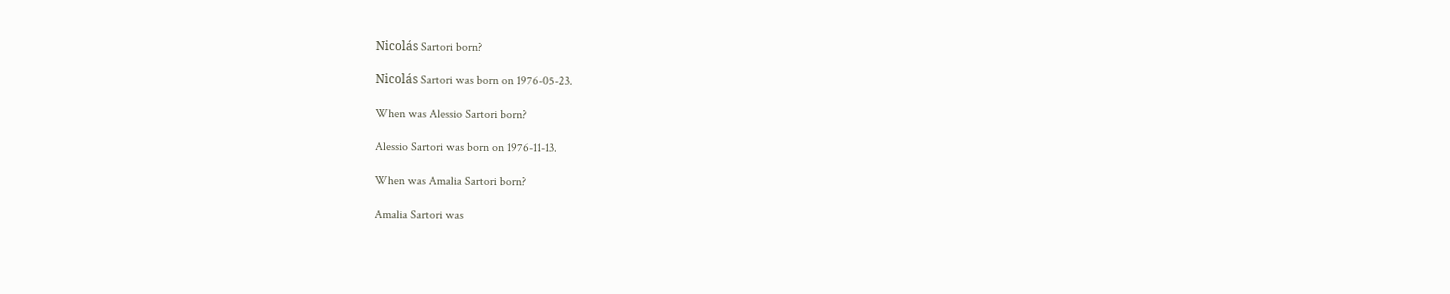Nicolás Sartori born?

Nicolás Sartori was born on 1976-05-23.

When was Alessio Sartori born?

Alessio Sartori was born on 1976-11-13.

When was Amalia Sartori born?

Amalia Sartori was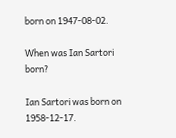born on 1947-08-02.

When was Ian Sartori born?

Ian Sartori was born on 1958-12-17.